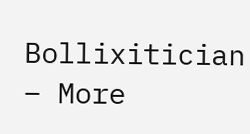Bollixitician – More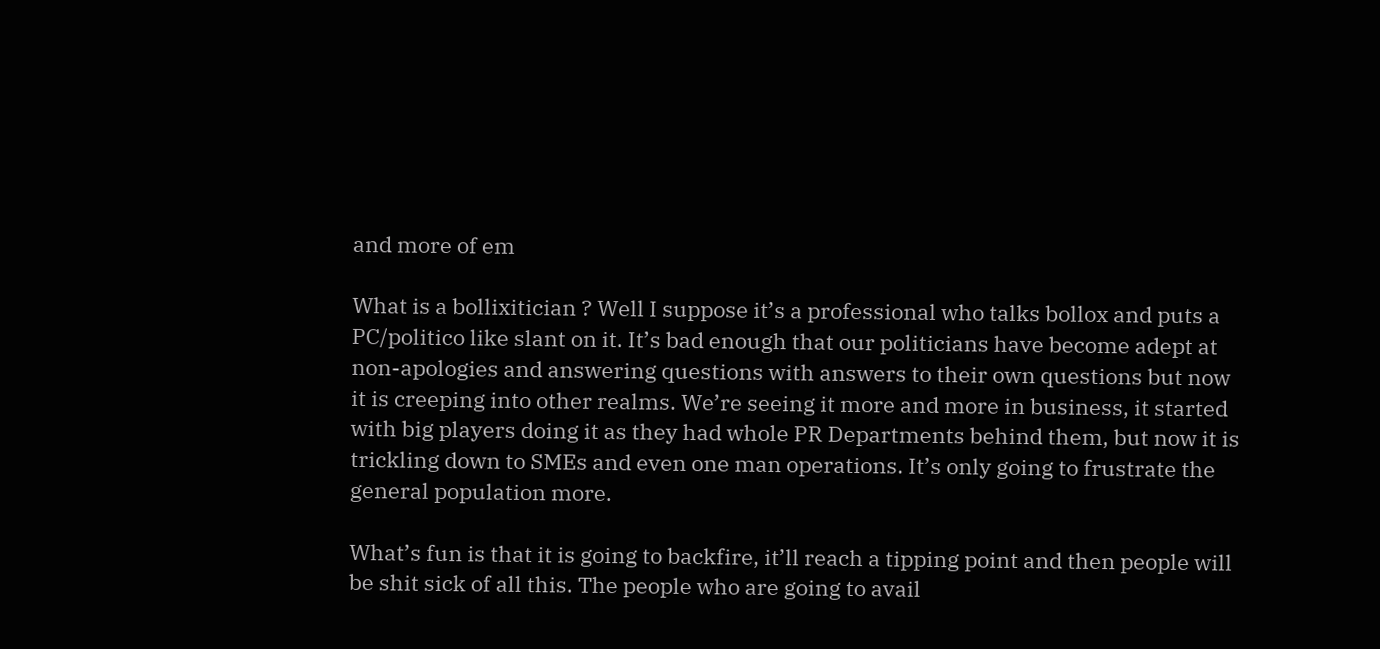and more of em

What is a bollixitician ? Well I suppose it’s a professional who talks bollox and puts a PC/politico like slant on it. It’s bad enough that our politicians have become adept at non-apologies and answering questions with answers to their own questions but now it is creeping into other realms. We’re seeing it more and more in business, it started with big players doing it as they had whole PR Departments behind them, but now it is trickling down to SMEs and even one man operations. It’s only going to frustrate the general population more.

What’s fun is that it is going to backfire, it’ll reach a tipping point and then people will be shit sick of all this. The people who are going to avail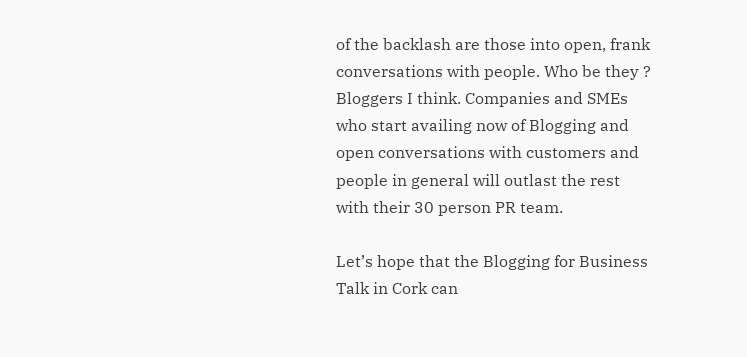of the backlash are those into open, frank conversations with people. Who be they ? Bloggers I think. Companies and SMEs who start availing now of Blogging and open conversations with customers and people in general will outlast the rest with their 30 person PR team.

Let’s hope that the Blogging for Business Talk in Cork can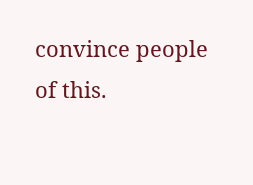convince people of this.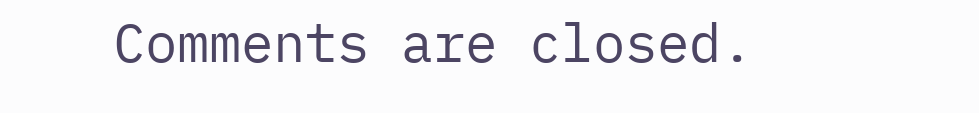Comments are closed.